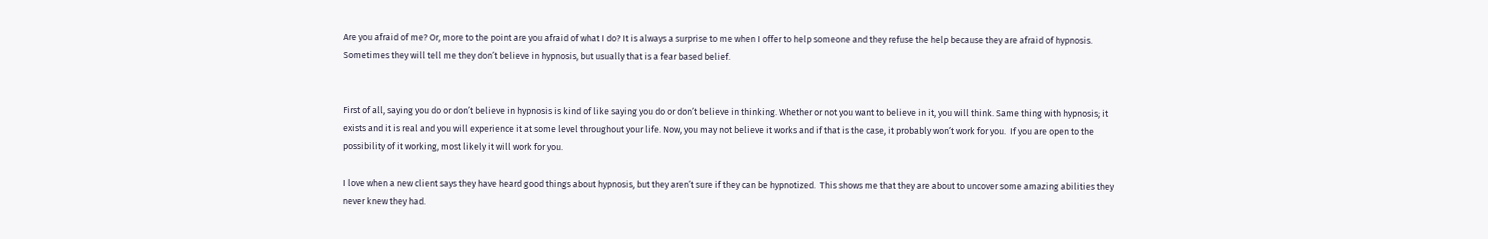Are you afraid of me? Or, more to the point are you afraid of what I do? It is always a surprise to me when I offer to help someone and they refuse the help because they are afraid of hypnosis. Sometimes they will tell me they don’t believe in hypnosis, but usually that is a fear based belief.


First of all, saying you do or don’t believe in hypnosis is kind of like saying you do or don’t believe in thinking. Whether or not you want to believe in it, you will think. Same thing with hypnosis; it exists and it is real and you will experience it at some level throughout your life. Now, you may not believe it works and if that is the case, it probably won’t work for you.  If you are open to the possibility of it working, most likely it will work for you.

I love when a new client says they have heard good things about hypnosis, but they aren’t sure if they can be hypnotized.  This shows me that they are about to uncover some amazing abilities they never knew they had.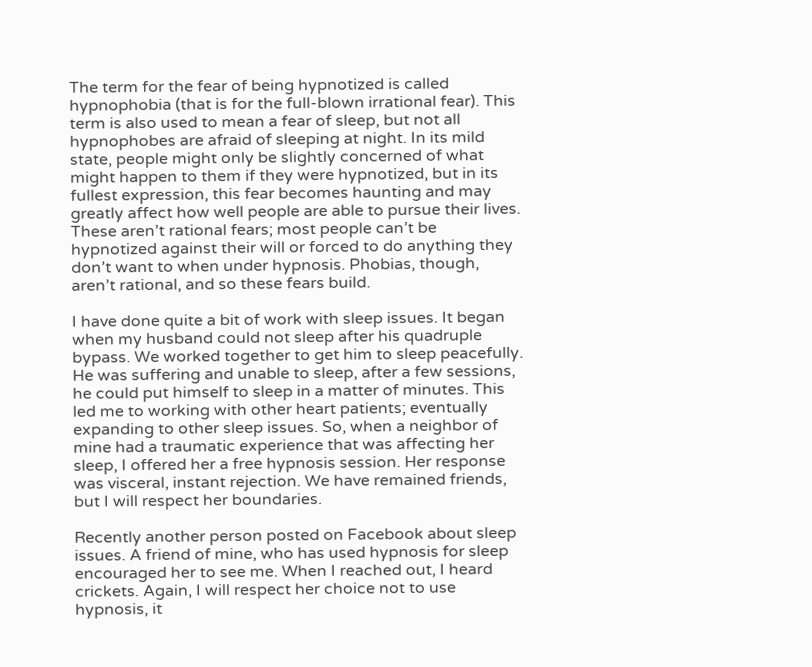The term for the fear of being hypnotized is called hypnophobia (that is for the full-blown irrational fear). This term is also used to mean a fear of sleep, but not all hypnophobes are afraid of sleeping at night. In its mild state, people might only be slightly concerned of what might happen to them if they were hypnotized, but in its fullest expression, this fear becomes haunting and may greatly affect how well people are able to pursue their lives.  These aren’t rational fears; most people can’t be hypnotized against their will or forced to do anything they don’t want to when under hypnosis. Phobias, though, aren’t rational, and so these fears build.

I have done quite a bit of work with sleep issues. It began when my husband could not sleep after his quadruple bypass. We worked together to get him to sleep peacefully. He was suffering and unable to sleep, after a few sessions, he could put himself to sleep in a matter of minutes. This led me to working with other heart patients; eventually expanding to other sleep issues. So, when a neighbor of mine had a traumatic experience that was affecting her sleep, I offered her a free hypnosis session. Her response was visceral, instant rejection. We have remained friends, but I will respect her boundaries.

Recently another person posted on Facebook about sleep issues. A friend of mine, who has used hypnosis for sleep encouraged her to see me. When I reached out, I heard crickets. Again, I will respect her choice not to use hypnosis, it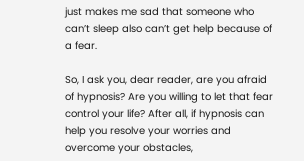just makes me sad that someone who can’t sleep also can’t get help because of a fear.

So, I ask you, dear reader, are you afraid of hypnosis? Are you willing to let that fear control your life? After all, if hypnosis can help you resolve your worries and overcome your obstacles,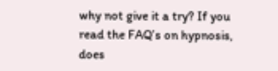why not give it a try? If you read the FAQ’s on hypnosis, does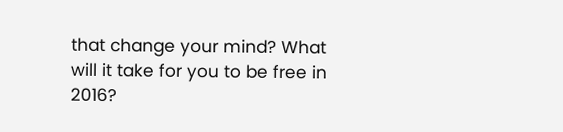that change your mind? What will it take for you to be free in 2016?